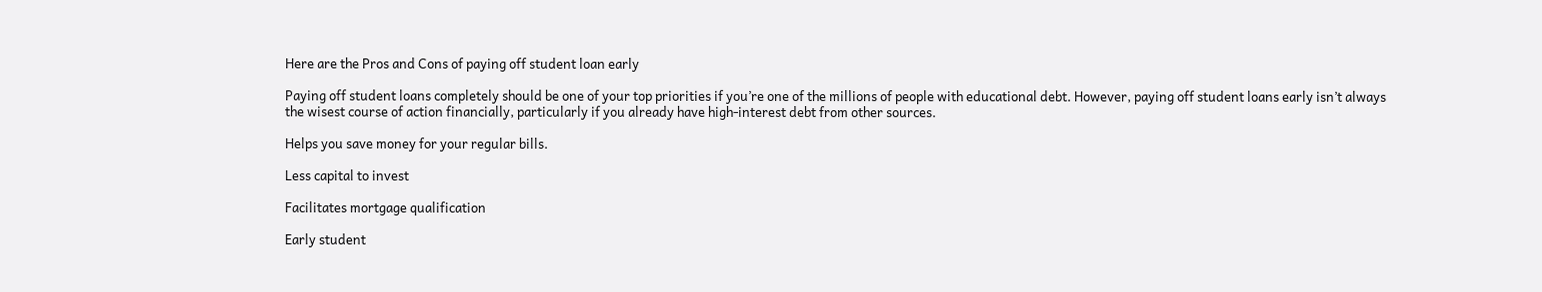Here are the Pros and Cons of paying off student loan early

Paying off student loans completely should be one of your top priorities if you’re one of the millions of people with educational debt. However, paying off student loans early isn’t always the wisest course of action financially, particularly if you already have high-interest debt from other sources.

Helps you save money for your regular bills.

Less capital to invest

Facilitates mortgage qualification

Early student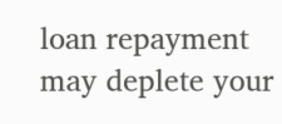loan repayment may deplete your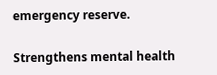emergency reserve.

Strengthens mental health